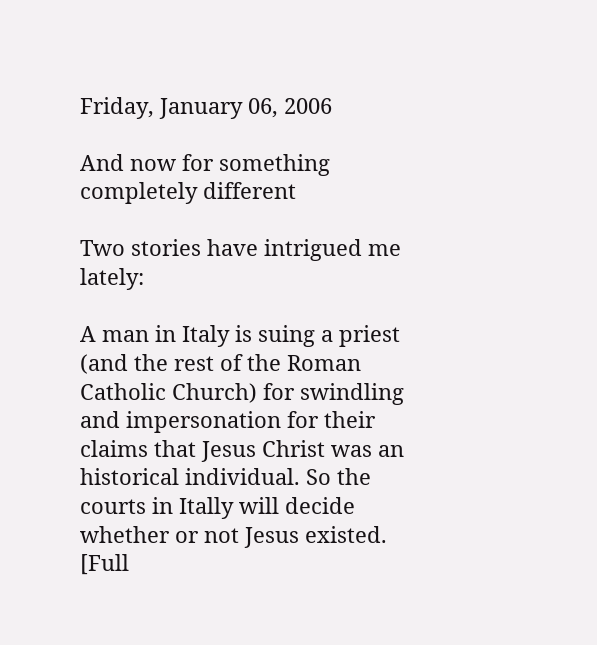Friday, January 06, 2006

And now for something completely different

Two stories have intrigued me lately:

A man in Italy is suing a priest (and the rest of the Roman Catholic Church) for swindling and impersonation for their claims that Jesus Christ was an historical individual. So the courts in Itally will decide whether or not Jesus existed. [Full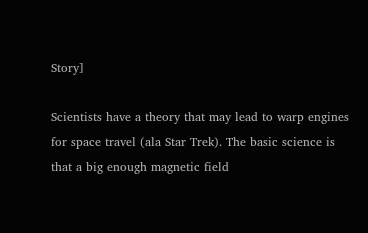Story]

Scientists have a theory that may lead to warp engines for space travel (ala Star Trek). The basic science is that a big enough magnetic field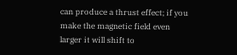can produce a thrust effect; if you make the magnetic field even larger it will shift to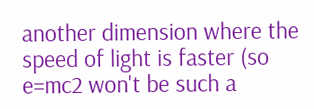another dimension where the speed of light is faster (so e=mc2 won't be such a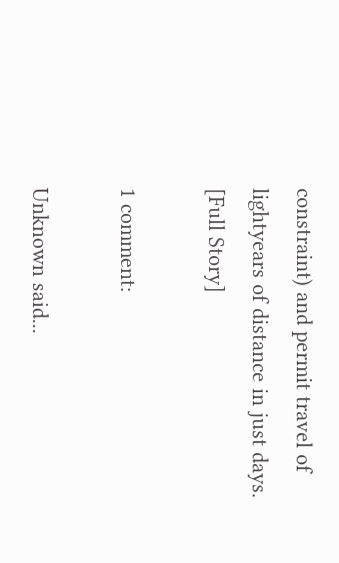constraint) and permit travel of lightyears of distance in just days. [Full Story]

1 comment:

Unknown said...